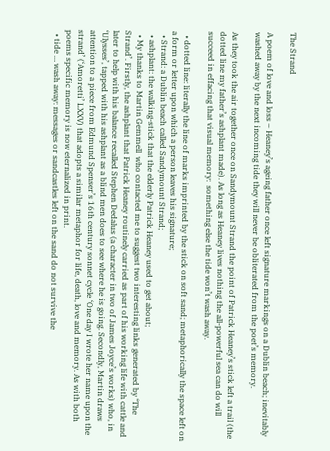The Strand

A poem of love and loss – Heaney’s ageing father once left signature markings on a Dublin beach; inevitably washed away by the next incoming tide they will never be obliterated from the poet’s memory.

As they took the air together once on Sandymount Strand the point of Patrick Heaney’s stick left a trail (the dotted line my father’s ashplant made). As long as Heaney lives nothing the all-powerful sea can do will succeed in effacing that visual memory:  something else the tide won’t wash away.

  • dotted line: literally the line of marks imprinted by the stick on soft sand; metaphorically the space left on a form or letter upon which a person leaves his signature;
  • Strand: a Dublin beach called Sandymount Strand;
  • ashplant: the walking-stick that the elderly Patrick Heaney used to get about;
  • My thanks to Martin Gemmell  who contacted me to suggest two interesting links generated by ‘The Strand’. Firstly, the ashplant that Patrick Heaney routinely carried as part of his working life with cattle and later to help with his balance recalled Stephen Dedalus (a character in two of James Joyce’s works) who, in ‘Ulysses’, tapped with his ashplant as a blind men does to see where he is going. Secondly, Martin draws attention to a piece from Edmund Spenser’s 16th century sonnet cycle ‘One day I wrote her name upon the strand’ (‘Amoretti’ LXXV) that adopts a similar metaphor for life, death, love and memory. As with both poems specific memory is now eternalized in print.
  • tide … wash away: messages or sandcastles left on the sand do not survive the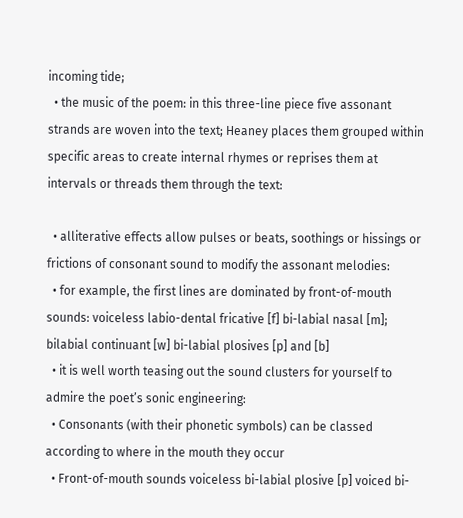incoming tide;
  • the music of the poem: in this three-line piece five assonant strands are woven into the text; Heaney places them grouped within specific areas to create internal rhymes or reprises them at intervals or threads them through the text:

  • alliterative effects allow pulses or beats, soothings or hissings or frictions of consonant sound to modify the assonant melodies:
  • for example, the first lines are dominated by front-of-mouth sounds: voiceless labio-dental fricative [f] bi-labial nasal [m]; bilabial continuant [w] bi-labial plosives [p] and [b]
  • it is well worth teasing out the sound clusters for yourself to admire the poet’s sonic engineering:
  • Consonants (with their phonetic symbols) can be classed according to where in the mouth they occur
  • Front-of-mouth sounds voiceless bi-labial plosive [p] voiced bi-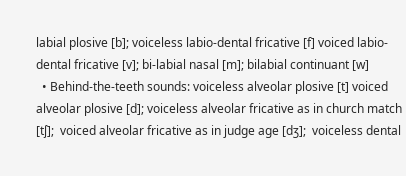labial plosive [b]; voiceless labio-dental fricative [f] voiced labio-dental fricative [v]; bi-labial nasal [m]; bilabial continuant [w]
  • Behind-the-teeth sounds: voiceless alveolar plosive [t] voiced alveolar plosive [d]; voiceless alveolar fricative as in church match [tʃ];  voiced alveolar fricative as in judge age [dʒ];  voiceless dental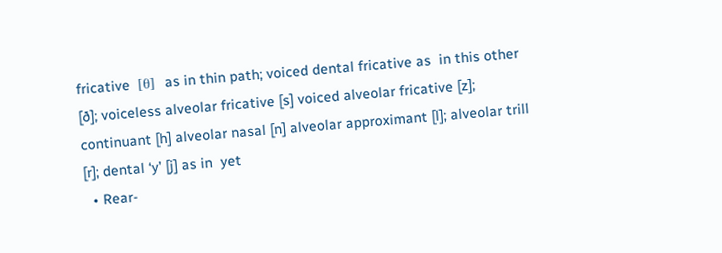fricative  [θ]  as in thin path; voiced dental fricative as  in this other [ð]; voiceless alveolar fricative [s] voiced alveolar fricative [z]; continuant [h] alveolar nasal [n] alveolar approximant [l]; alveolar trill [r]; dental ‘y’ [j] as in  yet
  • Rear-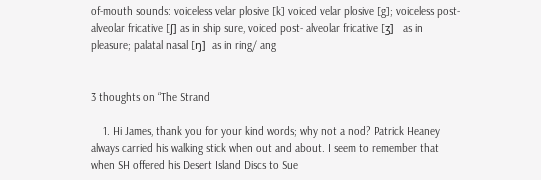of-mouth sounds: voiceless velar plosive [k] voiced velar plosive [g]; voiceless post-alveolar fricative [ʃ] as in ship sure, voiced post- alveolar fricative [ʒ]   as in pleasure; palatal nasal [ŋ]  as in ring/ ang


3 thoughts on “The Strand

    1. Hi James, thank you for your kind words; why not a nod? Patrick Heaney always carried his walking stick when out and about. I seem to remember that when SH offered his Desert Island Discs to Sue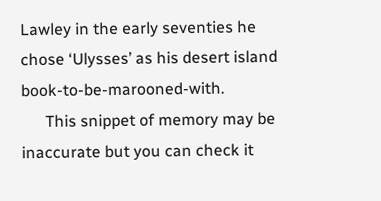Lawley in the early seventies he chose ‘Ulysses’ as his desert island book-to-be-marooned-with.
      This snippet of memory may be inaccurate but you can check it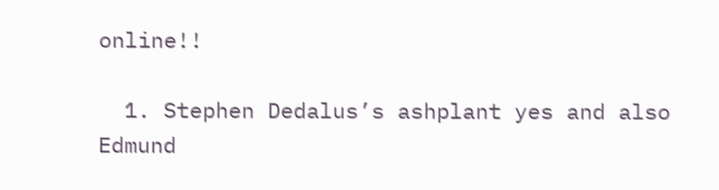online!!

  1. Stephen Dedalus’s ashplant yes and also Edmund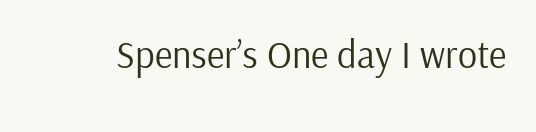Spenser’s One day I wrote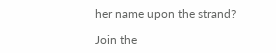her name upon the strand?

Join the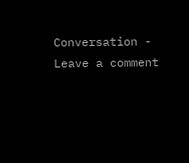Conversation - Leave a comment